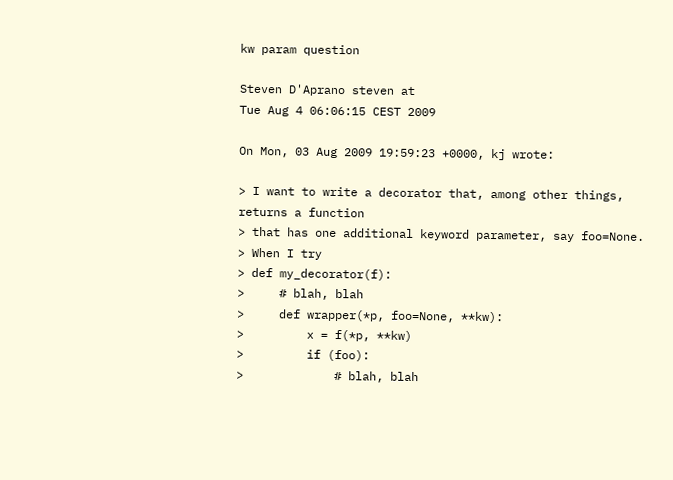kw param question

Steven D'Aprano steven at
Tue Aug 4 06:06:15 CEST 2009

On Mon, 03 Aug 2009 19:59:23 +0000, kj wrote:

> I want to write a decorator that, among other things, returns a function
> that has one additional keyword parameter, say foo=None.
> When I try
> def my_decorator(f):
>     # blah, blah
>     def wrapper(*p, foo=None, **kw):
>         x = f(*p, **kw)
>         if (foo):
>             # blah, blah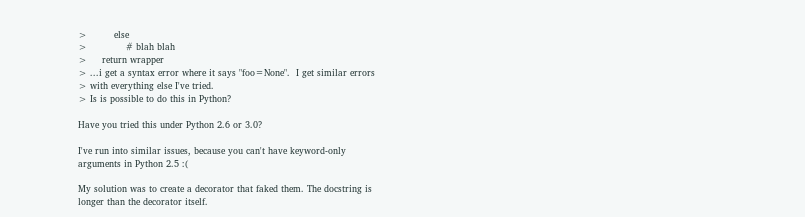>         else
>             # blah blah
>     return wrapper
> ...i get a syntax error where it says "foo=None".  I get similar errors
> with everything else I've tried.
> Is is possible to do this in Python?

Have you tried this under Python 2.6 or 3.0?

I've run into similar issues, because you can't have keyword-only
arguments in Python 2.5 :(

My solution was to create a decorator that faked them. The docstring is
longer than the decorator itself.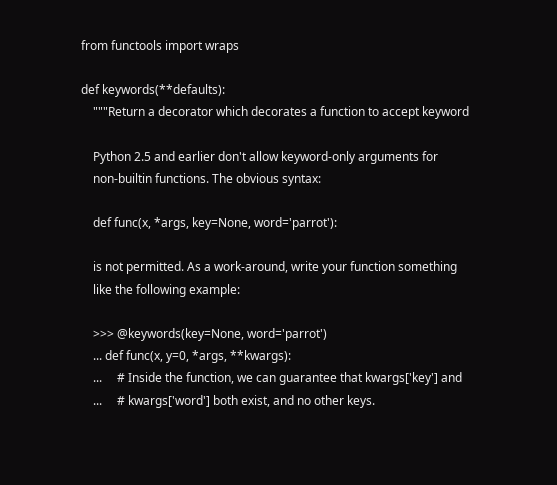from functools import wraps

def keywords(**defaults):
    """Return a decorator which decorates a function to accept keyword

    Python 2.5 and earlier don't allow keyword-only arguments for
    non-builtin functions. The obvious syntax:

    def func(x, *args, key=None, word='parrot'):

    is not permitted. As a work-around, write your function something
    like the following example:

    >>> @keywords(key=None, word='parrot')
    ... def func(x, y=0, *args, **kwargs):
    ...     # Inside the function, we can guarantee that kwargs['key'] and
    ...     # kwargs['word'] both exist, and no other keys.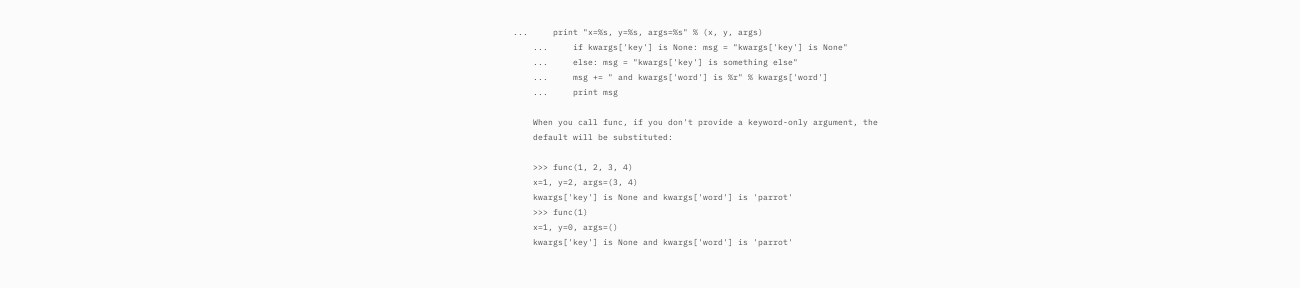...     print "x=%s, y=%s, args=%s" % (x, y, args)
    ...     if kwargs['key'] is None: msg = "kwargs['key'] is None"
    ...     else: msg = "kwargs['key'] is something else"
    ...     msg += " and kwargs['word'] is %r" % kwargs['word']
    ...     print msg

    When you call func, if you don't provide a keyword-only argument, the
    default will be substituted:

    >>> func(1, 2, 3, 4)
    x=1, y=2, args=(3, 4)
    kwargs['key'] is None and kwargs['word'] is 'parrot'
    >>> func(1)
    x=1, y=0, args=()
    kwargs['key'] is None and kwargs['word'] is 'parrot'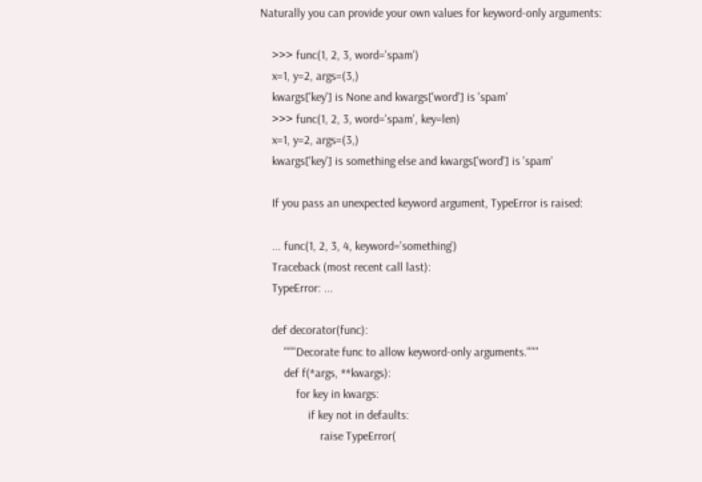Naturally you can provide your own values for keyword-only arguments:

    >>> func(1, 2, 3, word='spam')
    x=1, y=2, args=(3,)
    kwargs['key'] is None and kwargs['word'] is 'spam'
    >>> func(1, 2, 3, word='spam', key=len)
    x=1, y=2, args=(3,)
    kwargs['key'] is something else and kwargs['word'] is 'spam'

    If you pass an unexpected keyword argument, TypeError is raised:

    ... func(1, 2, 3, 4, keyword='something')
    Traceback (most recent call last):
    TypeError: ...

    def decorator(func):
        """Decorate func to allow keyword-only arguments."""
        def f(*args, **kwargs):
            for key in kwargs:
                if key not in defaults:
                    raise TypeError(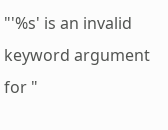"'%s' is an invalid keyword argument for "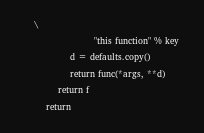\
                    "this function" % key
            d = defaults.copy()
            return func(*args, **d)
        return f
    return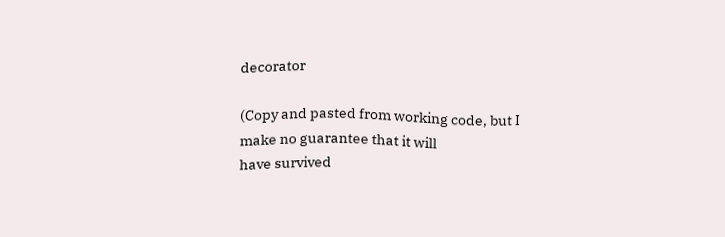decorator

(Copy and pasted from working code, but I make no guarantee that it will
have survived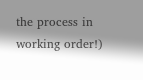the process in working order!)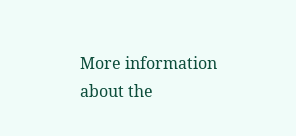More information about the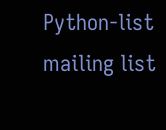Python-list mailing list